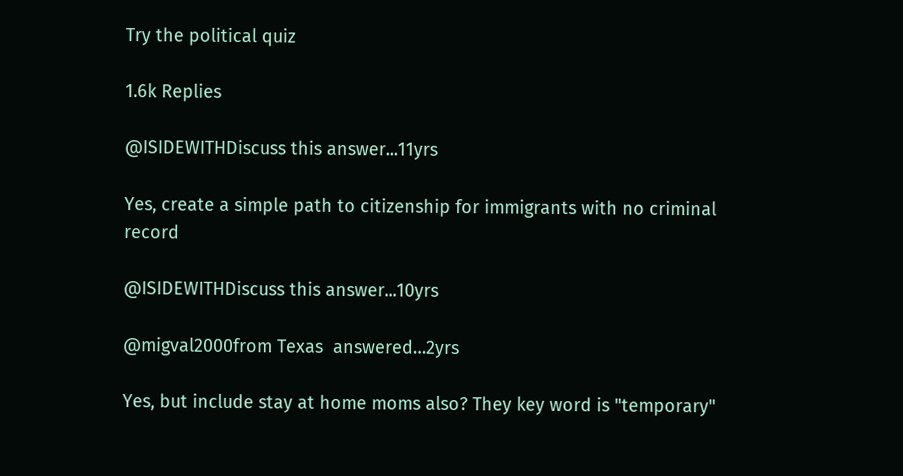Try the political quiz

1.6k Replies

@ISIDEWITHDiscuss this answer...11yrs

Yes, create a simple path to citizenship for immigrants with no criminal record

@ISIDEWITHDiscuss this answer...10yrs

@migval2000from Texas  answered…2yrs

Yes, but include stay at home moms also? They key word is "temporary"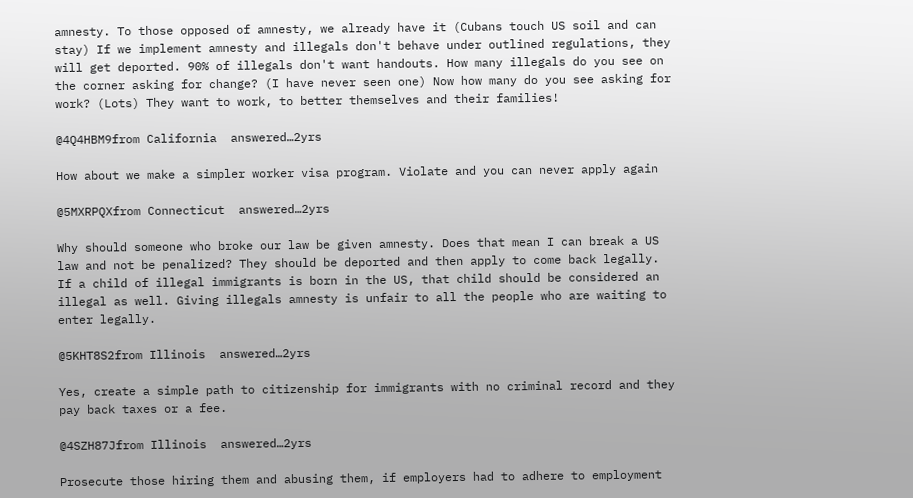amnesty. To those opposed of amnesty, we already have it (Cubans touch US soil and can stay) If we implement amnesty and illegals don't behave under outlined regulations, they will get deported. 90% of illegals don't want handouts. How many illegals do you see on the corner asking for change? (I have never seen one) Now how many do you see asking for work? (Lots) They want to work, to better themselves and their families!

@4Q4HBM9from California  answered…2yrs

How about we make a simpler worker visa program. Violate and you can never apply again

@5MXRPQXfrom Connecticut  answered…2yrs

Why should someone who broke our law be given amnesty. Does that mean I can break a US law and not be penalized? They should be deported and then apply to come back legally. If a child of illegal immigrants is born in the US, that child should be considered an illegal as well. Giving illegals amnesty is unfair to all the people who are waiting to enter legally.

@5KHT8S2from Illinois  answered…2yrs

Yes, create a simple path to citizenship for immigrants with no criminal record and they pay back taxes or a fee.

@4SZH87Jfrom Illinois  answered…2yrs

Prosecute those hiring them and abusing them, if employers had to adhere to employment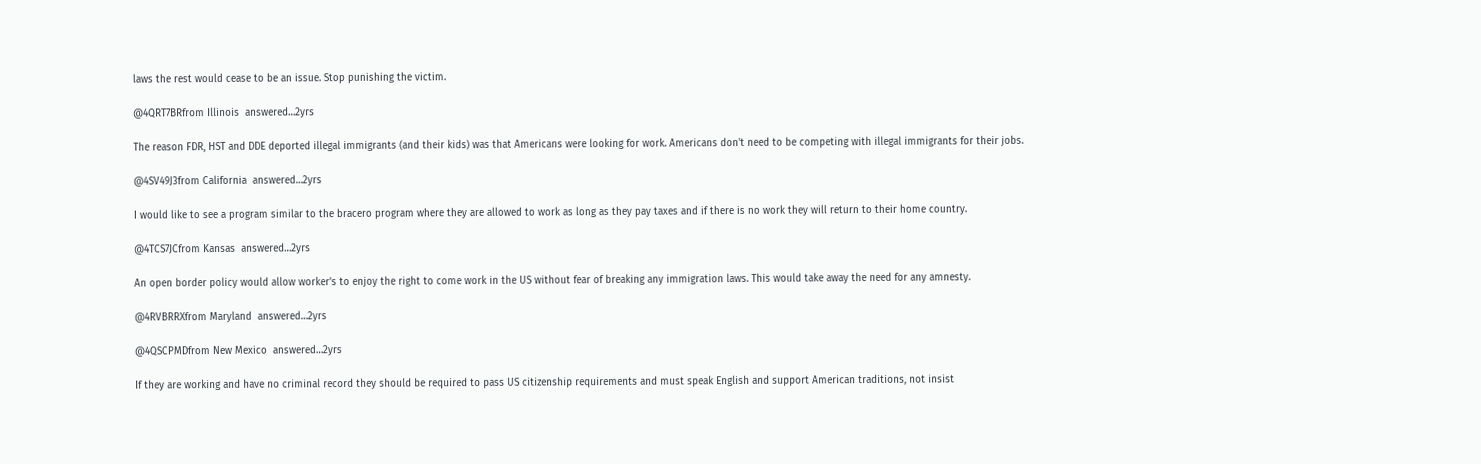laws the rest would cease to be an issue. Stop punishing the victim.

@4QRT7BRfrom Illinois  answered…2yrs

The reason FDR, HST and DDE deported illegal immigrants (and their kids) was that Americans were looking for work. Americans don't need to be competing with illegal immigrants for their jobs.

@4SV49J3from California  answered…2yrs

I would like to see a program similar to the bracero program where they are allowed to work as long as they pay taxes and if there is no work they will return to their home country.

@4TCS7JCfrom Kansas  answered…2yrs

An open border policy would allow worker's to enjoy the right to come work in the US without fear of breaking any immigration laws. This would take away the need for any amnesty.

@4RVBRRXfrom Maryland  answered…2yrs

@4QSCPMDfrom New Mexico  answered…2yrs

If they are working and have no criminal record they should be required to pass US citizenship requirements and must speak English and support American traditions, not insist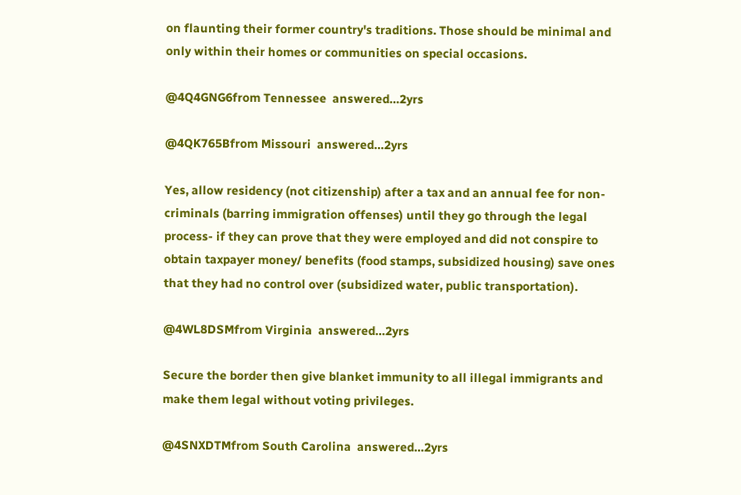on flaunting their former country's traditions. Those should be minimal and only within their homes or communities on special occasions.

@4Q4GNG6from Tennessee  answered…2yrs

@4QK765Bfrom Missouri  answered…2yrs

Yes, allow residency (not citizenship) after a tax and an annual fee for non-criminals (barring immigration offenses) until they go through the legal process- if they can prove that they were employed and did not conspire to obtain taxpayer money/ benefits (food stamps, subsidized housing) save ones that they had no control over (subsidized water, public transportation).

@4WL8DSMfrom Virginia  answered…2yrs

Secure the border then give blanket immunity to all illegal immigrants and make them legal without voting privileges.

@4SNXDTMfrom South Carolina  answered…2yrs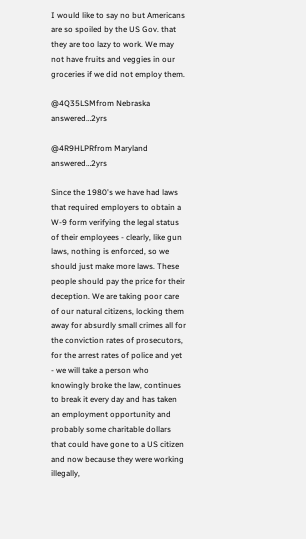I would like to say no but Americans are so spoiled by the US Gov. that they are too lazy to work. We may not have fruits and veggies in our groceries if we did not employ them.

@4Q35LSMfrom Nebraska  answered…2yrs

@4R9HLPRfrom Maryland  answered…2yrs

Since the 1980's we have had laws that required employers to obtain a W-9 form verifying the legal status of their employees - clearly, like gun laws, nothing is enforced, so we should just make more laws. These people should pay the price for their deception. We are taking poor care of our natural citizens, locking them away for absurdly small crimes all for the conviction rates of prosecutors, for the arrest rates of police and yet - we will take a person who knowingly broke the law, continues to break it every day and has taken an employment opportunity and probably some charitable dollars that could have gone to a US citizen and now because they were working illegally,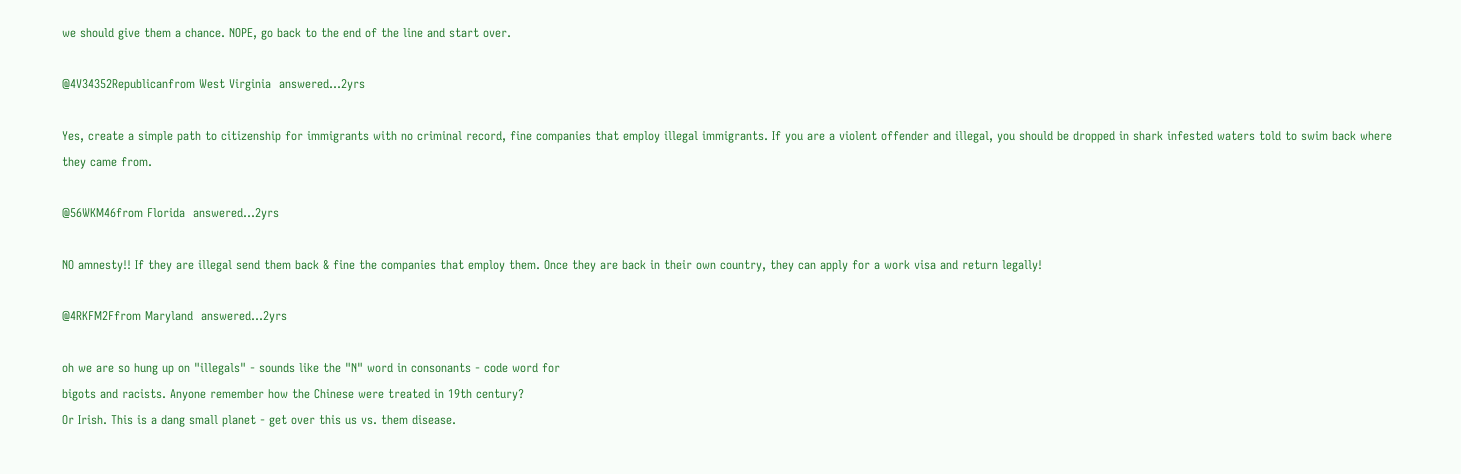we should give them a chance. NOPE, go back to the end of the line and start over.

@4V34352Republicanfrom West Virginia  answered…2yrs

Yes, create a simple path to citizenship for immigrants with no criminal record, fine companies that employ illegal immigrants. If you are a violent offender and illegal, you should be dropped in shark infested waters told to swim back where they came from.

@56WKM46from Florida  answered…2yrs

NO amnesty!! If they are illegal send them back & fine the companies that employ them. Once they are back in their own country, they can apply for a work visa and return legally!

@4RKFM2Ffrom Maryland  answered…2yrs

oh we are so hung up on "illegals" - sounds like the "N" word in consonants - code word for
bigots and racists. Anyone remember how the Chinese were treated in 19th century?
Or Irish. This is a dang small planet - get over this us vs. them disease.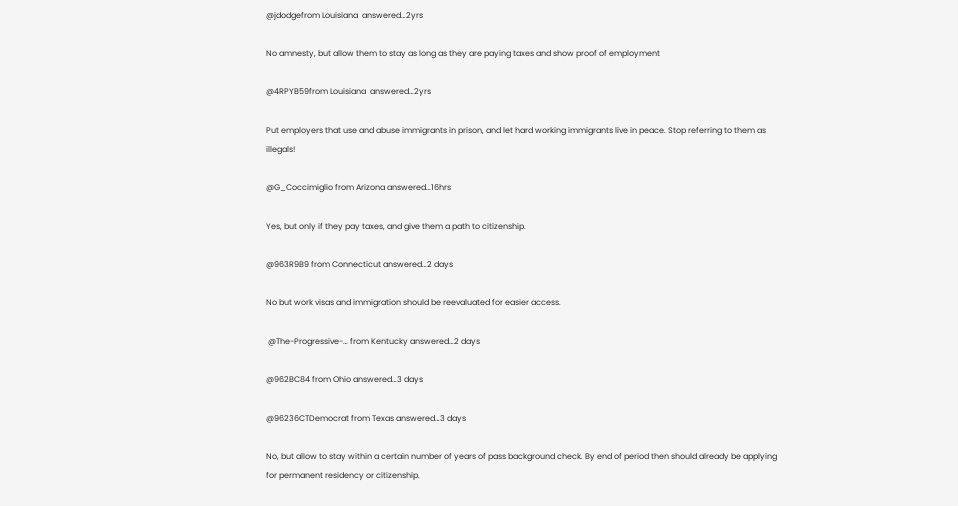@jdodgefrom Louisiana  answered…2yrs

No amnesty, but allow them to stay as long as they are paying taxes and show proof of employment

@4RPYB59from Louisiana  answered…2yrs

Put employers that use and abuse immigrants in prison, and let hard working immigrants live in peace. Stop referring to them as illegals!

@G_Coccimiglio from Arizona answered…16hrs

Yes, but only if they pay taxes, and give them a path to citizenship.

@963R9B9 from Connecticut answered…2 days

No but work visas and immigration should be reevaluated for easier access.

 @The-Progressive-… from Kentucky answered…2 days

@962BC84 from Ohio answered…3 days

@96236CTDemocrat from Texas answered…3 days

No, but allow to stay within a certain number of years of pass background check. By end of period then should already be applying for permanent residency or citizenship.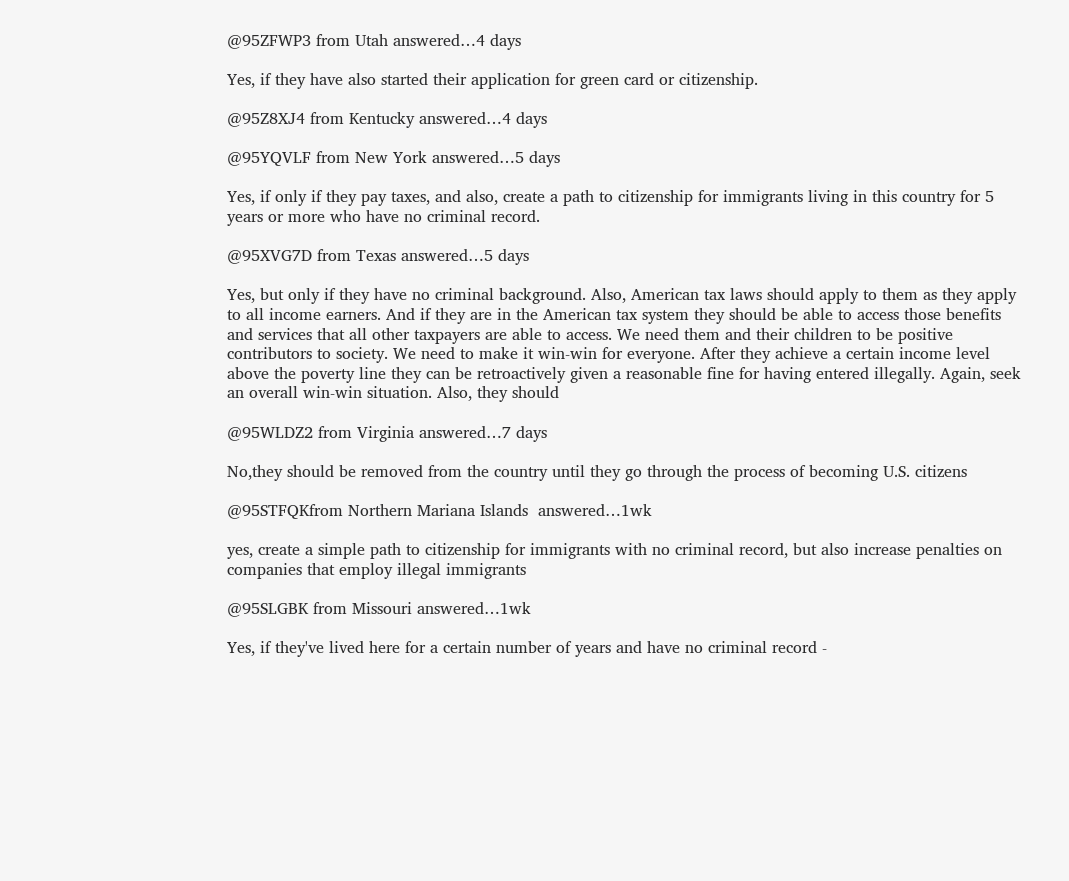@95ZFWP3 from Utah answered…4 days

Yes, if they have also started their application for green card or citizenship.

@95Z8XJ4 from Kentucky answered…4 days

@95YQVLF from New York answered…5 days

Yes, if only if they pay taxes, and also, create a path to citizenship for immigrants living in this country for 5 years or more who have no criminal record.

@95XVG7D from Texas answered…5 days

Yes, but only if they have no criminal background. Also, American tax laws should apply to them as they apply to all income earners. And if they are in the American tax system they should be able to access those benefits and services that all other taxpayers are able to access. We need them and their children to be positive contributors to society. We need to make it win-win for everyone. After they achieve a certain income level above the poverty line they can be retroactively given a reasonable fine for having entered illegally. Again, seek an overall win-win situation. Also, they should

@95WLDZ2 from Virginia answered…7 days

No,they should be removed from the country until they go through the process of becoming U.S. citizens

@95STFQKfrom Northern Mariana Islands  answered…1wk

yes, create a simple path to citizenship for immigrants with no criminal record, but also increase penalties on companies that employ illegal immigrants

@95SLGBK from Missouri answered…1wk

Yes, if they've lived here for a certain number of years and have no criminal record -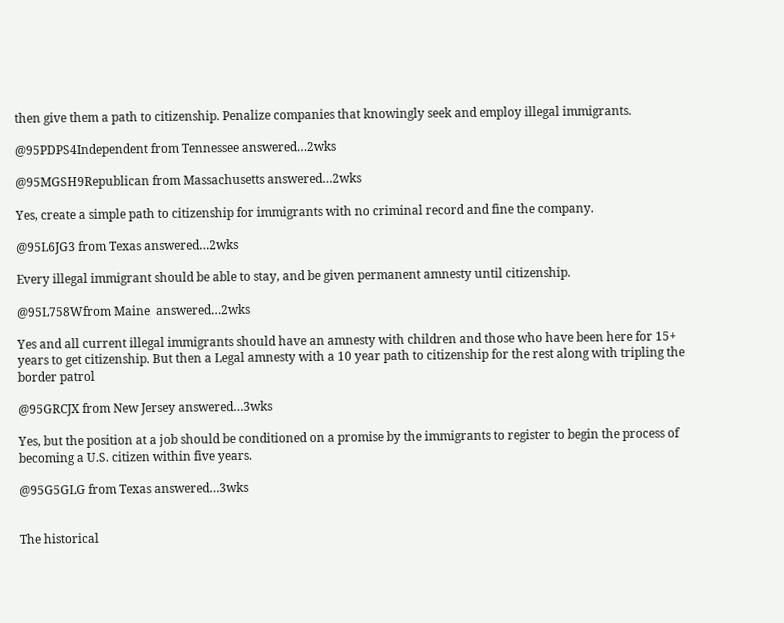then give them a path to citizenship. Penalize companies that knowingly seek and employ illegal immigrants.

@95PDPS4Independent from Tennessee answered…2wks

@95MGSH9Republican from Massachusetts answered…2wks

Yes, create a simple path to citizenship for immigrants with no criminal record and fine the company.

@95L6JG3 from Texas answered…2wks

Every illegal immigrant should be able to stay, and be given permanent amnesty until citizenship.

@95L758Wfrom Maine  answered…2wks

Yes and all current illegal immigrants should have an amnesty with children and those who have been here for 15+ years to get citizenship. But then a Legal amnesty with a 10 year path to citizenship for the rest along with tripling the border patrol

@95GRCJX from New Jersey answered…3wks

Yes, but the position at a job should be conditioned on a promise by the immigrants to register to begin the process of becoming a U.S. citizen within five years.

@95G5GLG from Texas answered…3wks


The historical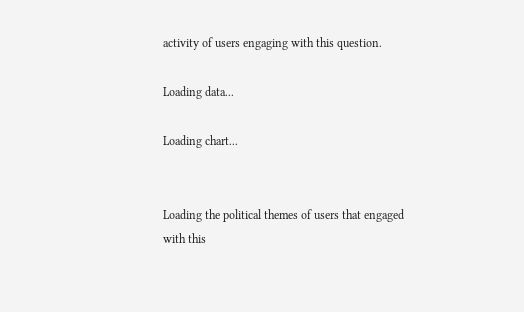activity of users engaging with this question.

Loading data...

Loading chart...


Loading the political themes of users that engaged with this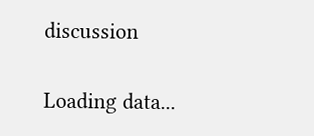discussion

Loading data...